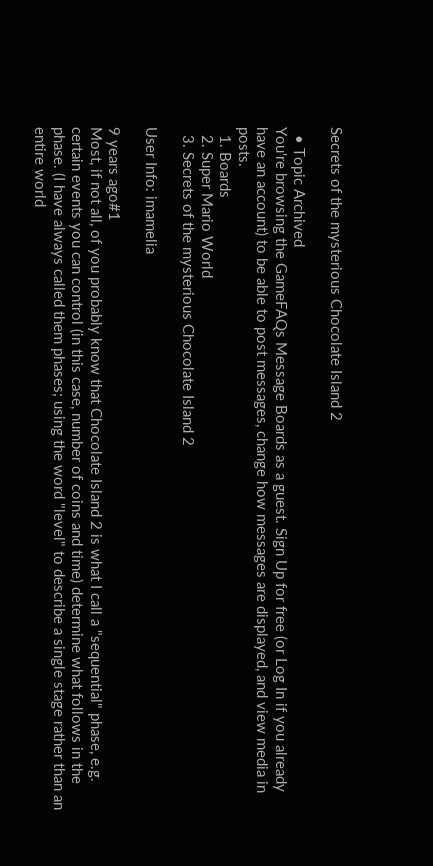Secrets of the mysterious Chocolate Island 2

  • Topic Archived
You're browsing the GameFAQs Message Boards as a guest. Sign Up for free (or Log In if you already have an account) to be able to post messages, change how messages are displayed, and view media in posts.
  1. Boards
  2. Super Mario World
  3. Secrets of the mysterious Chocolate Island 2

User Info: imamelia

9 years ago#1
Most, if not all, of you probably know that Chocolate Island 2 is what I call a "sequential" phase, e.g. certain events you can control (in this case, number of coins and time) determine what follows in the phase. (I have always called them phases; using the word "level" to describe a single stage rather than an entire world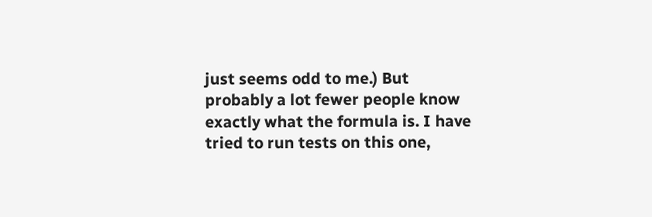just seems odd to me.) But probably a lot fewer people know exactly what the formula is. I have tried to run tests on this one,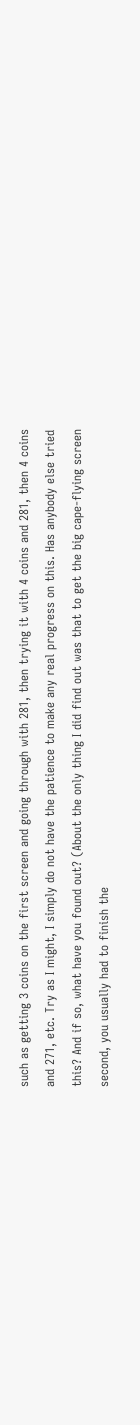such as getting 3 coins on the first screen and going through with 281, then trying it with 4 coins and 281, then 4 coins and 271, etc. Try as I might, I simply do not have the patience to make any real progress on this. Has anybody else tried this? And if so, what have you found out? (About the only thing I did find out was that to get the big cape-flying screen second, you usually had to finish the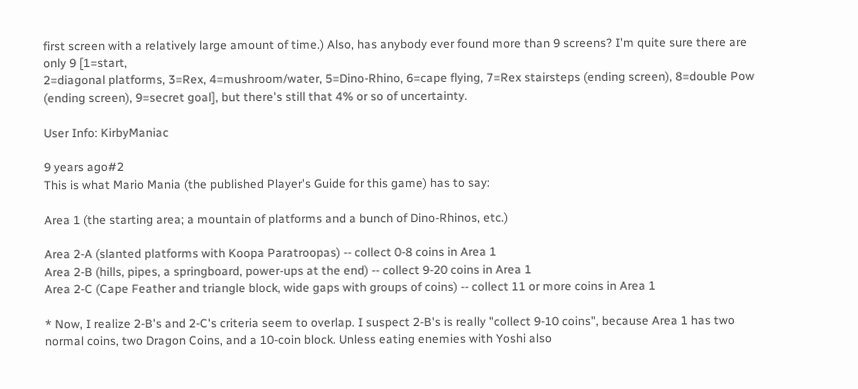first screen with a relatively large amount of time.) Also, has anybody ever found more than 9 screens? I'm quite sure there are only 9 [1=start,
2=diagonal platforms, 3=Rex, 4=mushroom/water, 5=Dino-Rhino, 6=cape flying, 7=Rex stairsteps (ending screen), 8=double Pow (ending screen), 9=secret goal], but there's still that 4% or so of uncertainty.

User Info: KirbyManiac

9 years ago#2
This is what Mario Mania (the published Player's Guide for this game) has to say:

Area 1 (the starting area; a mountain of platforms and a bunch of Dino-Rhinos, etc.)

Area 2-A (slanted platforms with Koopa Paratroopas) -- collect 0-8 coins in Area 1
Area 2-B (hills, pipes, a springboard, power-ups at the end) -- collect 9-20 coins in Area 1
Area 2-C (Cape Feather and triangle block, wide gaps with groups of coins) -- collect 11 or more coins in Area 1

* Now, I realize 2-B's and 2-C's criteria seem to overlap. I suspect 2-B's is really "collect 9-10 coins", because Area 1 has two normal coins, two Dragon Coins, and a 10-coin block. Unless eating enemies with Yoshi also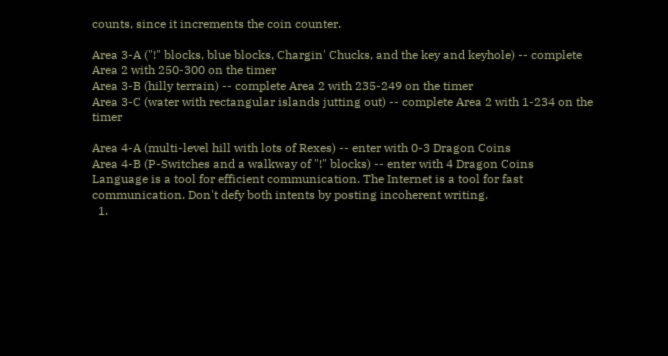counts, since it increments the coin counter.

Area 3-A ("!" blocks, blue blocks, Chargin' Chucks, and the key and keyhole) -- complete Area 2 with 250-300 on the timer
Area 3-B (hilly terrain) -- complete Area 2 with 235-249 on the timer
Area 3-C (water with rectangular islands jutting out) -- complete Area 2 with 1-234 on the timer

Area 4-A (multi-level hill with lots of Rexes) -- enter with 0-3 Dragon Coins
Area 4-B (P-Switches and a walkway of "!" blocks) -- enter with 4 Dragon Coins
Language is a tool for efficient communication. The Internet is a tool for fast communication. Don't defy both intents by posting incoherent writing.
  1.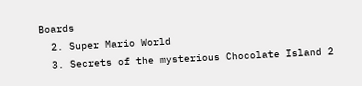Boards
  2. Super Mario World
  3. Secrets of the mysterious Chocolate Island 2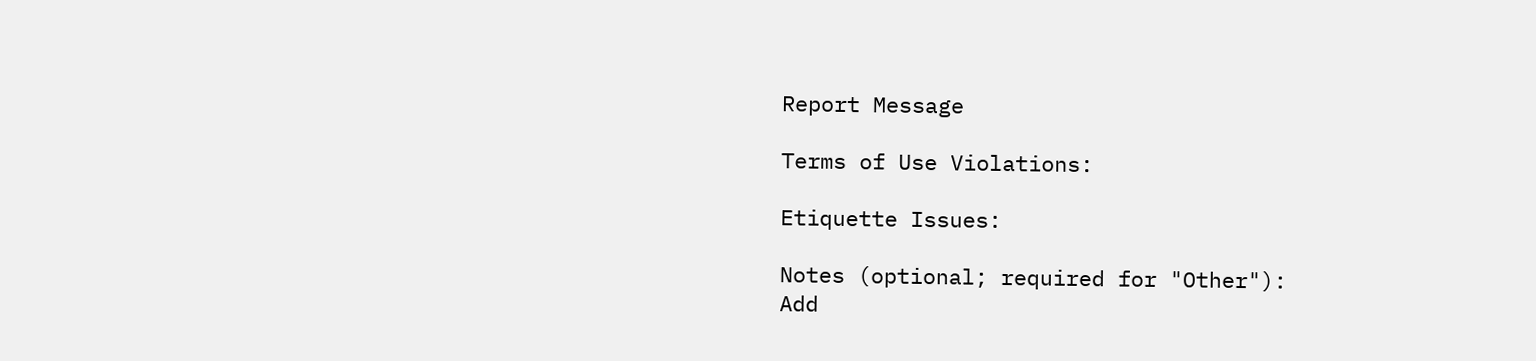Report Message

Terms of Use Violations:

Etiquette Issues:

Notes (optional; required for "Other"):
Add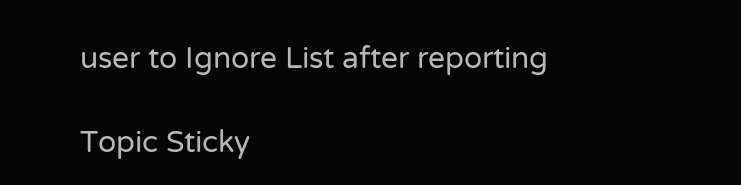user to Ignore List after reporting

Topic Sticky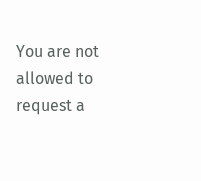You are not allowed to request a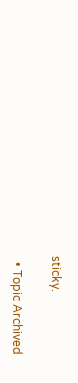sticky.

  • Topic Archived